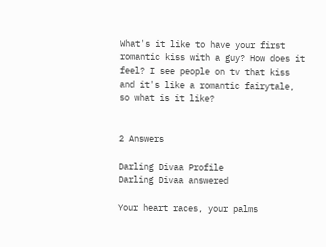What's it like to have your first romantic kiss with a guy? How does it feel? I see people on tv that kiss and it's like a romantic fairytale, so what is it like?


2 Answers

Darling Divaa Profile
Darling Divaa answered

Your heart races, your palms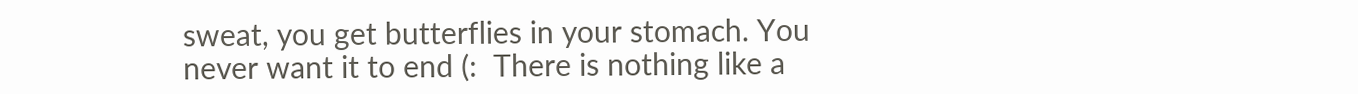sweat, you get butterflies in your stomach. You never want it to end (:  There is nothing like a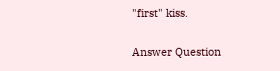"first" kiss.

Answer Question